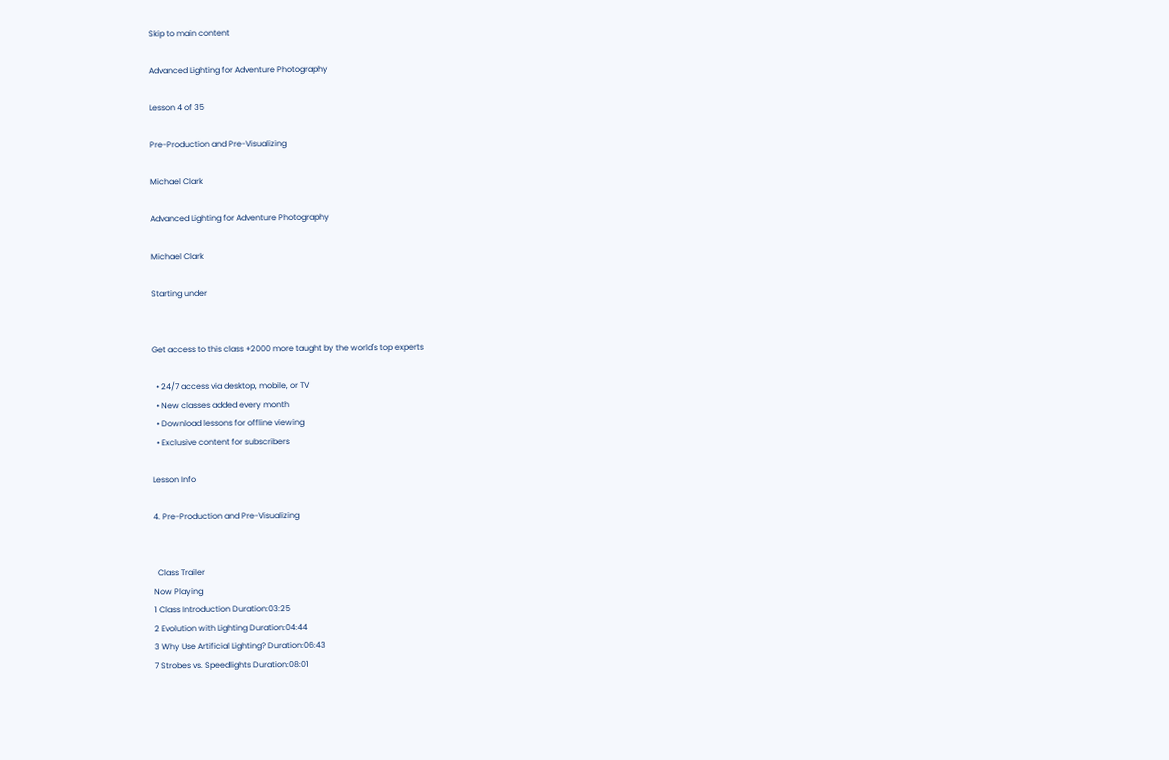Skip to main content

Advanced Lighting for Adventure Photography

Lesson 4 of 35

Pre-Production and Pre-Visualizing

Michael Clark

Advanced Lighting for Adventure Photography

Michael Clark

Starting under


Get access to this class +2000 more taught by the world's top experts

  • 24/7 access via desktop, mobile, or TV
  • New classes added every month
  • Download lessons for offline viewing
  • Exclusive content for subscribers

Lesson Info

4. Pre-Production and Pre-Visualizing


  Class Trailer
Now Playing
1 Class Introduction Duration:03:25
2 Evolution with Lighting Duration:04:44
3 Why Use Artificial Lighting? Duration:06:43
7 Strobes vs. Speedlights Duration:08:01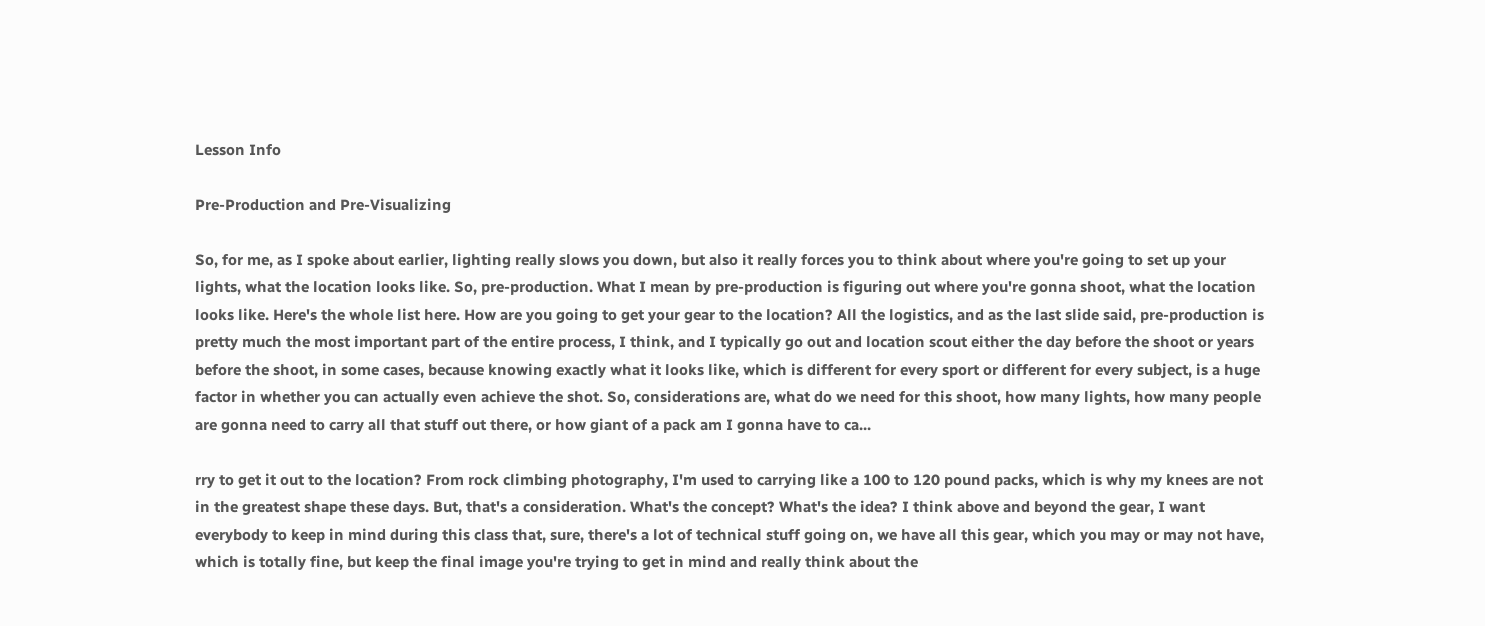Lesson Info

Pre-Production and Pre-Visualizing

So, for me, as I spoke about earlier, lighting really slows you down, but also it really forces you to think about where you're going to set up your lights, what the location looks like. So, pre-production. What I mean by pre-production is figuring out where you're gonna shoot, what the location looks like. Here's the whole list here. How are you going to get your gear to the location? All the logistics, and as the last slide said, pre-production is pretty much the most important part of the entire process, I think, and I typically go out and location scout either the day before the shoot or years before the shoot, in some cases, because knowing exactly what it looks like, which is different for every sport or different for every subject, is a huge factor in whether you can actually even achieve the shot. So, considerations are, what do we need for this shoot, how many lights, how many people are gonna need to carry all that stuff out there, or how giant of a pack am I gonna have to ca...

rry to get it out to the location? From rock climbing photography, I'm used to carrying like a 100 to 120 pound packs, which is why my knees are not in the greatest shape these days. But, that's a consideration. What's the concept? What's the idea? I think above and beyond the gear, I want everybody to keep in mind during this class that, sure, there's a lot of technical stuff going on, we have all this gear, which you may or may not have, which is totally fine, but keep the final image you're trying to get in mind and really think about the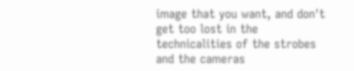image that you want, and don't get too lost in the technicalities of the strobes and the cameras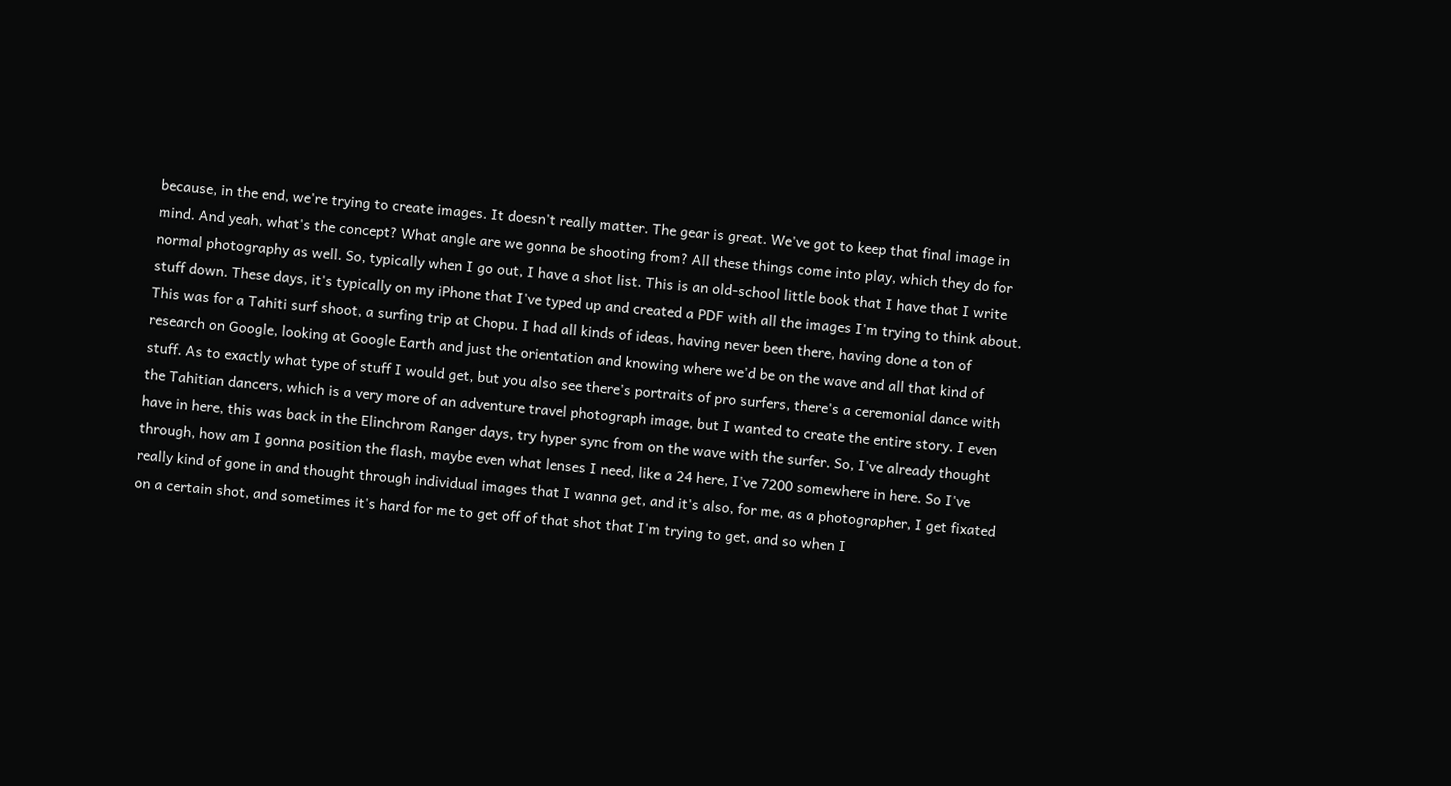because, in the end, we're trying to create images. It doesn't really matter. The gear is great. We've got to keep that final image in mind. And yeah, what's the concept? What angle are we gonna be shooting from? All these things come into play, which they do for normal photography as well. So, typically when I go out, I have a shot list. This is an old-school little book that I have that I write stuff down. These days, it's typically on my iPhone that I've typed up and created a PDF with all the images I'm trying to think about. This was for a Tahiti surf shoot, a surfing trip at Chopu. I had all kinds of ideas, having never been there, having done a ton of research on Google, looking at Google Earth and just the orientation and knowing where we'd be on the wave and all that kind of stuff. As to exactly what type of stuff I would get, but you also see there's portraits of pro surfers, there's a ceremonial dance with the Tahitian dancers, which is a very more of an adventure travel photograph image, but I wanted to create the entire story. I even have in here, this was back in the Elinchrom Ranger days, try hyper sync from on the wave with the surfer. So, I've already thought through, how am I gonna position the flash, maybe even what lenses I need, like a 24 here, I've 7200 somewhere in here. So I've really kind of gone in and thought through individual images that I wanna get, and it's also, for me, as a photographer, I get fixated on a certain shot, and sometimes it's hard for me to get off of that shot that I'm trying to get, and so when I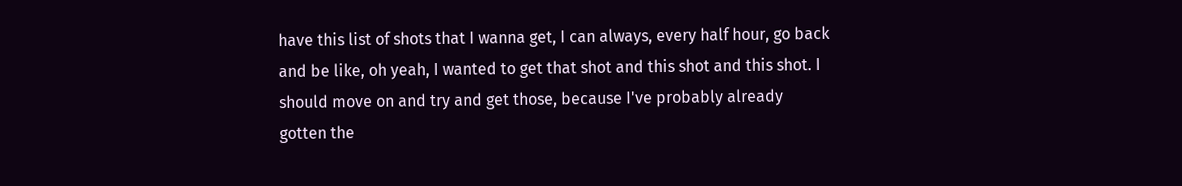have this list of shots that I wanna get, I can always, every half hour, go back and be like, oh yeah, I wanted to get that shot and this shot and this shot. I should move on and try and get those, because I've probably already gotten the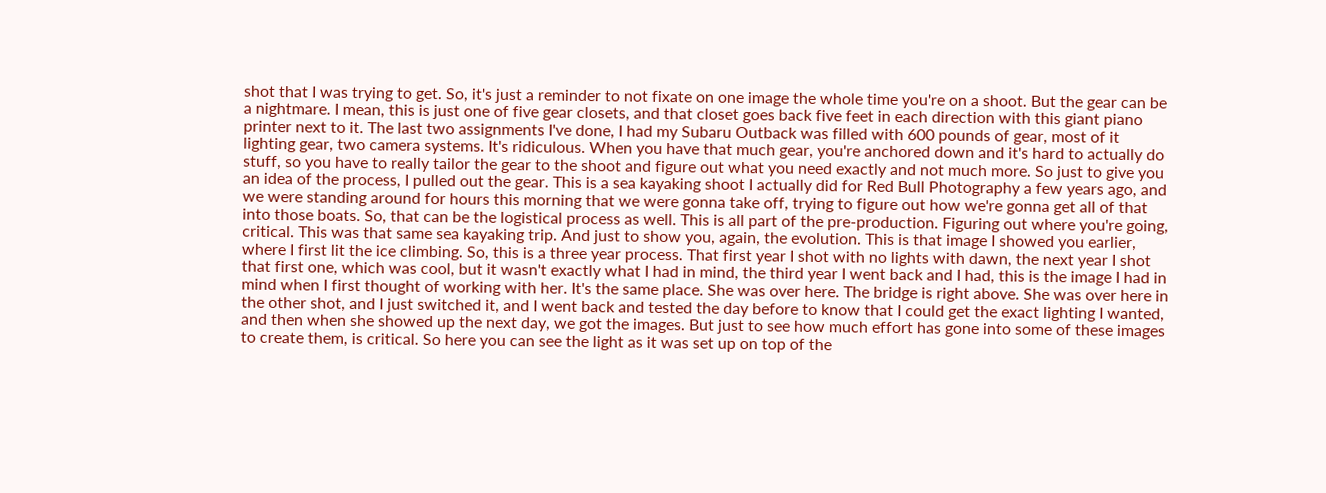shot that I was trying to get. So, it's just a reminder to not fixate on one image the whole time you're on a shoot. But the gear can be a nightmare. I mean, this is just one of five gear closets, and that closet goes back five feet in each direction with this giant piano printer next to it. The last two assignments I've done, I had my Subaru Outback was filled with 600 pounds of gear, most of it lighting gear, two camera systems. It's ridiculous. When you have that much gear, you're anchored down and it's hard to actually do stuff, so you have to really tailor the gear to the shoot and figure out what you need exactly and not much more. So just to give you an idea of the process, I pulled out the gear. This is a sea kayaking shoot I actually did for Red Bull Photography a few years ago, and we were standing around for hours this morning that we were gonna take off, trying to figure out how we're gonna get all of that into those boats. So, that can be the logistical process as well. This is all part of the pre-production. Figuring out where you're going, critical. This was that same sea kayaking trip. And just to show you, again, the evolution. This is that image I showed you earlier, where I first lit the ice climbing. So, this is a three year process. That first year I shot with no lights with dawn, the next year I shot that first one, which was cool, but it wasn't exactly what I had in mind, the third year I went back and I had, this is the image I had in mind when I first thought of working with her. It's the same place. She was over here. The bridge is right above. She was over here in the other shot, and I just switched it, and I went back and tested the day before to know that I could get the exact lighting I wanted, and then when she showed up the next day, we got the images. But just to see how much effort has gone into some of these images to create them, is critical. So here you can see the light as it was set up on top of the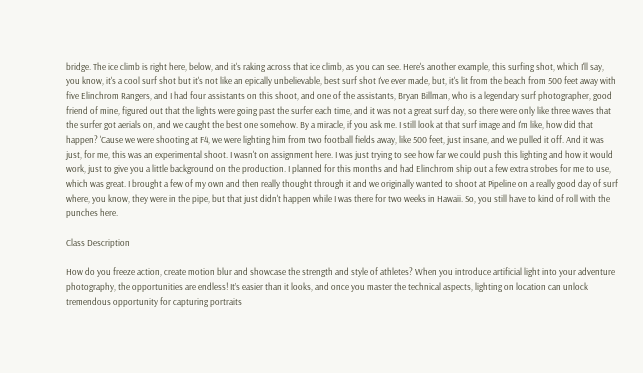bridge. The ice climb is right here, below, and it's raking across that ice climb, as you can see. Here's another example, this surfing shot, which I'll say, you know, it's a cool surf shot but it's not like an epically unbelievable, best surf shot I've ever made, but, it's lit from the beach from 500 feet away with five Elinchrom Rangers, and I had four assistants on this shoot, and one of the assistants, Bryan Billman, who is a legendary surf photographer, good friend of mine, figured out that the lights were going past the surfer each time, and it was not a great surf day, so there were only like three waves that the surfer got aerials on, and we caught the best one somehow. By a miracle, if you ask me. I still look at that surf image and I'm like, how did that happen? 'Cause we were shooting at F4, we were lighting him from two football fields away, like 500 feet, just insane, and we pulled it off. And it was just, for me, this was an experimental shoot. I wasn't on assignment here. I was just trying to see how far we could push this lighting and how it would work, just to give you a little background on the production. I planned for this months and had Elinchrom ship out a few extra strobes for me to use, which was great. I brought a few of my own and then really thought through it and we originally wanted to shoot at Pipeline on a really good day of surf where, you know, they were in the pipe, but that just didn't happen while I was there for two weeks in Hawaii. So, you still have to kind of roll with the punches here.

Class Description

How do you freeze action, create motion blur and showcase the strength and style of athletes? When you introduce artificial light into your adventure photography, the opportunities are endless! It’s easier than it looks, and once you master the technical aspects, lighting on location can unlock tremendous opportunity for capturing portraits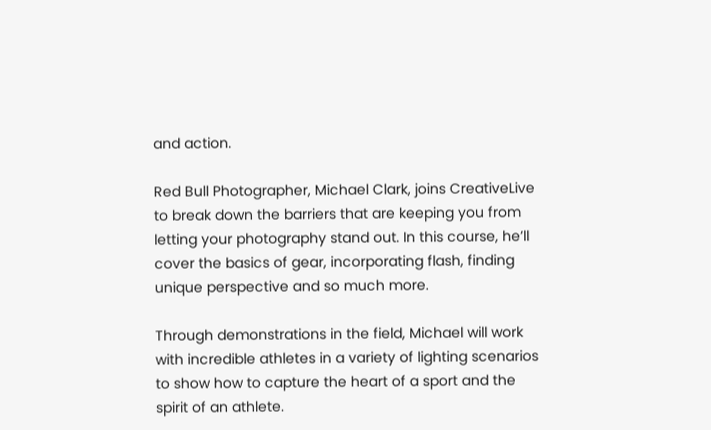and action.

Red Bull Photographer, Michael Clark, joins CreativeLive to break down the barriers that are keeping you from letting your photography stand out. In this course, he’ll cover the basics of gear, incorporating flash, finding unique perspective and so much more.

Through demonstrations in the field, Michael will work with incredible athletes in a variety of lighting scenarios to show how to capture the heart of a sport and the spirit of an athlete.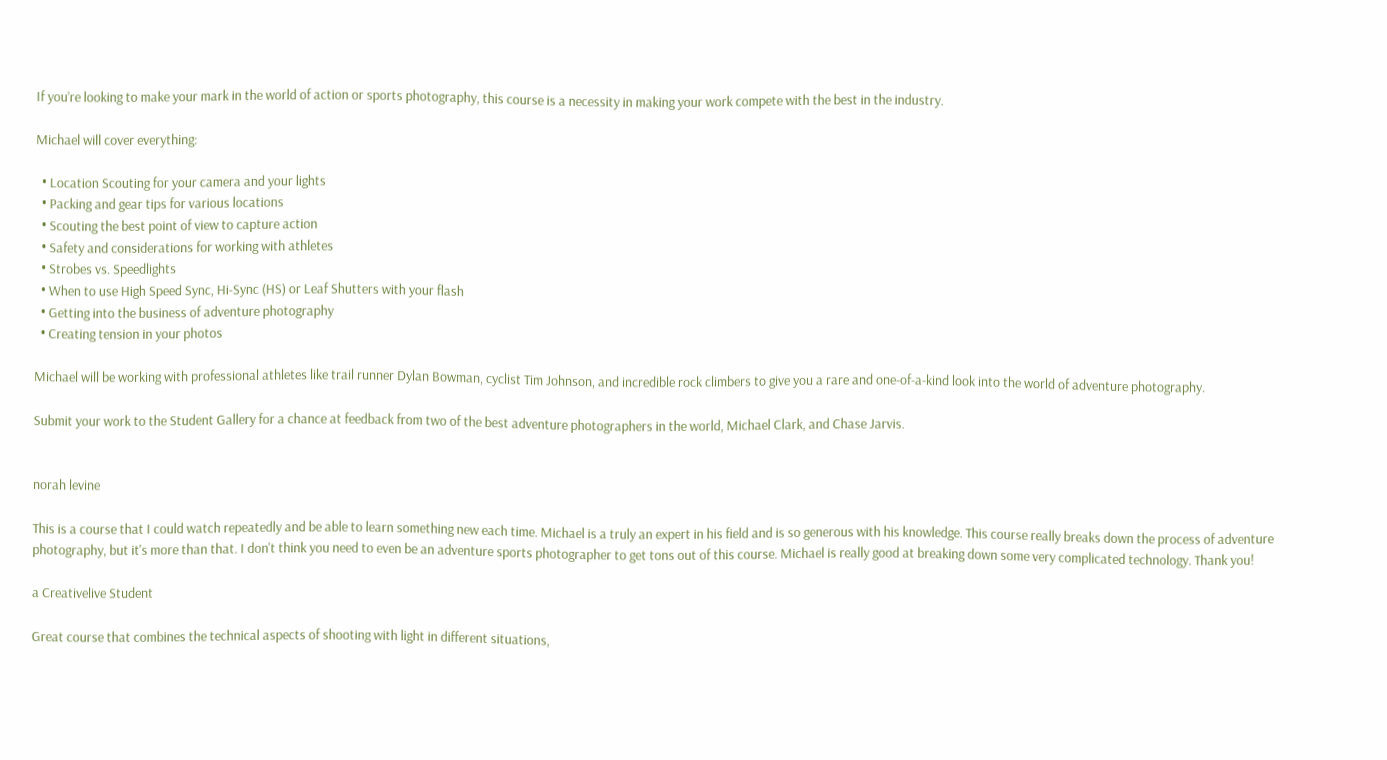If you’re looking to make your mark in the world of action or sports photography, this course is a necessity in making your work compete with the best in the industry.

Michael will cover everything:

  • Location Scouting for your camera and your lights
  • Packing and gear tips for various locations
  • Scouting the best point of view to capture action
  • Safety and considerations for working with athletes
  • Strobes vs. Speedlights
  • When to use High Speed Sync, Hi-Sync (HS) or Leaf Shutters with your flash
  • Getting into the business of adventure photography
  • Creating tension in your photos

Michael will be working with professional athletes like trail runner Dylan Bowman, cyclist Tim Johnson, and incredible rock climbers to give you a rare and one-of-a-kind look into the world of adventure photography.

Submit your work to the Student Gallery for a chance at feedback from two of the best adventure photographers in the world, Michael Clark, and Chase Jarvis.


norah levine

This is a course that I could watch repeatedly and be able to learn something new each time. Michael is a truly an expert in his field and is so generous with his knowledge. This course really breaks down the process of adventure photography, but it's more than that. I don't think you need to even be an adventure sports photographer to get tons out of this course. Michael is really good at breaking down some very complicated technology. Thank you!

a Creativelive Student

Great course that combines the technical aspects of shooting with light in different situations,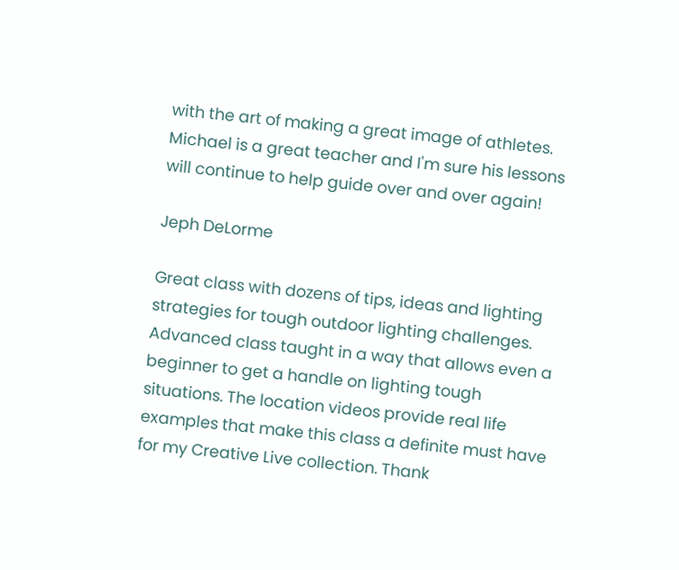with the art of making a great image of athletes. Michael is a great teacher and I'm sure his lessons will continue to help guide over and over again!

Jeph DeLorme

Great class with dozens of tips, ideas and lighting strategies for tough outdoor lighting challenges. Advanced class taught in a way that allows even a beginner to get a handle on lighting tough situations. The location videos provide real life examples that make this class a definite must have for my Creative Live collection. Thank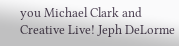you Michael Clark and Creative Live! Jeph DeLorme